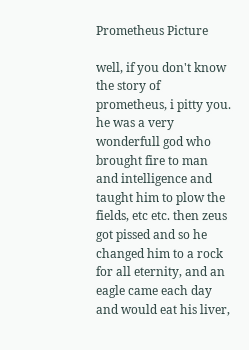Prometheus Picture

well, if you don't know the story of prometheus, i pitty you. he was a very wonderfull god who brought fire to man and intelligence and taught him to plow the fields, etc etc. then zeus got pissed and so he changed him to a rock for all eternity, and an eagle came each day and would eat his liver,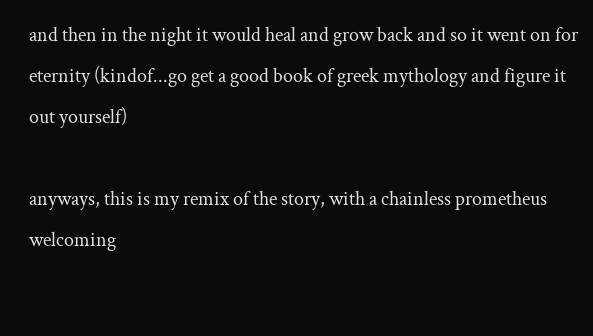and then in the night it would heal and grow back and so it went on for eternity (kindof...go get a good book of greek mythology and figure it out yourself)

anyways, this is my remix of the story, with a chainless prometheus welcoming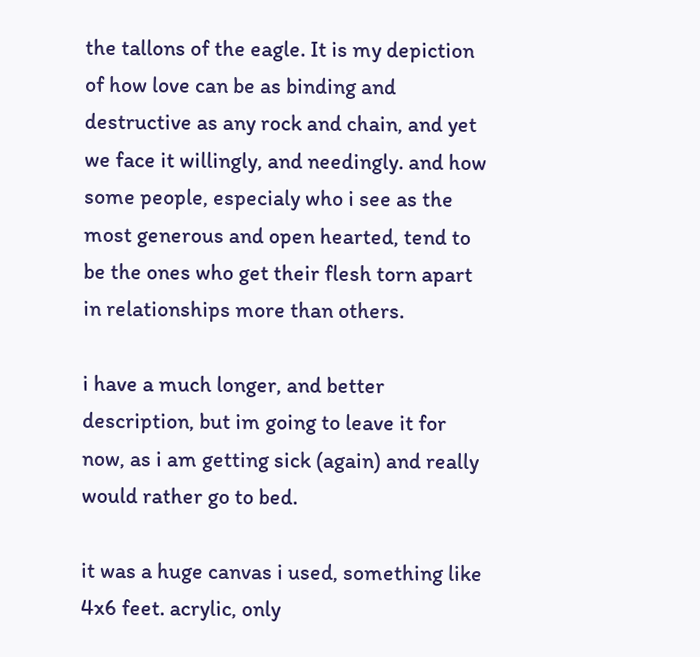the tallons of the eagle. It is my depiction of how love can be as binding and destructive as any rock and chain, and yet we face it willingly, and needingly. and how some people, especialy who i see as the most generous and open hearted, tend to be the ones who get their flesh torn apart in relationships more than others.

i have a much longer, and better description, but im going to leave it for now, as i am getting sick (again) and really would rather go to bed.

it was a huge canvas i used, something like 4x6 feet. acrylic, only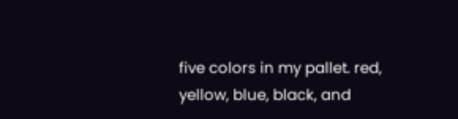five colors in my pallet. red, yellow, blue, black, and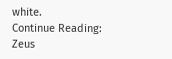white.
Continue Reading: Zeus